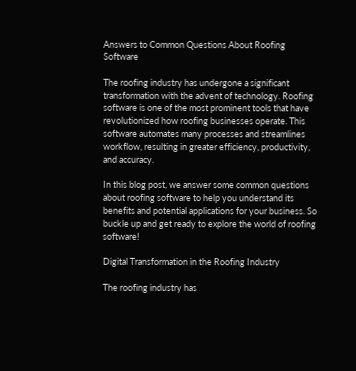Answers to Common Questions About Roofing Software

The roofing industry has undergone a significant transformation with the advent of technology. Roofing software is one of the most prominent tools that have revolutionized how roofing businesses operate. This software automates many processes and streamlines workflow, resulting in greater efficiency, productivity, and accuracy.

In this blog post, we answer some common questions about roofing software to help you understand its benefits and potential applications for your business. So buckle up and get ready to explore the world of roofing software!

Digital Transformation in the Roofing Industry

The roofing industry has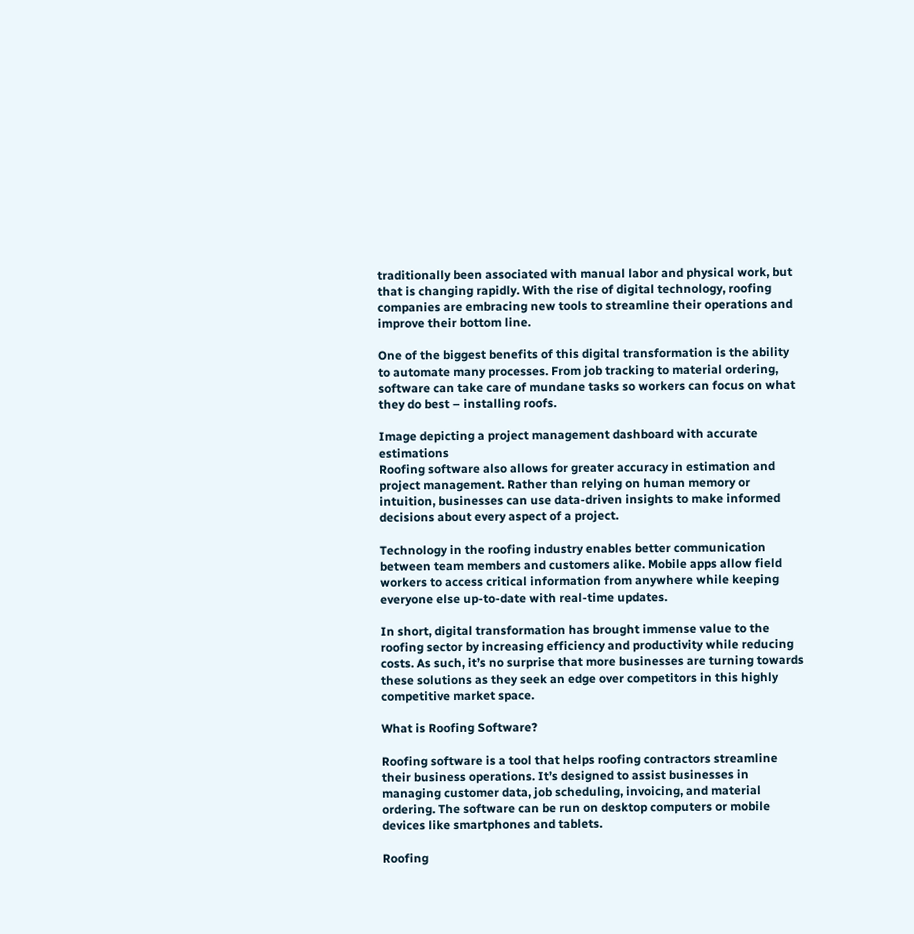traditionally been associated with manual labor and physical work, but that is changing rapidly. With the rise of digital technology, roofing companies are embracing new tools to streamline their operations and improve their bottom line.

One of the biggest benefits of this digital transformation is the ability to automate many processes. From job tracking to material ordering, software can take care of mundane tasks so workers can focus on what they do best – installing roofs.

Image depicting a project management dashboard with accurate estimations
Roofing software also allows for greater accuracy in estimation and project management. Rather than relying on human memory or intuition, businesses can use data-driven insights to make informed decisions about every aspect of a project.

Technology in the roofing industry enables better communication between team members and customers alike. Mobile apps allow field workers to access critical information from anywhere while keeping everyone else up-to-date with real-time updates.

In short, digital transformation has brought immense value to the roofing sector by increasing efficiency and productivity while reducing costs. As such, it’s no surprise that more businesses are turning towards these solutions as they seek an edge over competitors in this highly competitive market space.

What is Roofing Software?

Roofing software is a tool that helps roofing contractors streamline their business operations. It’s designed to assist businesses in managing customer data, job scheduling, invoicing, and material ordering. The software can be run on desktop computers or mobile devices like smartphones and tablets.

Roofing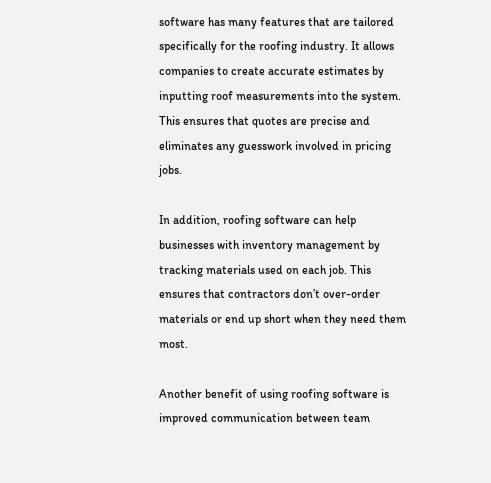software has many features that are tailored specifically for the roofing industry. It allows companies to create accurate estimates by inputting roof measurements into the system. This ensures that quotes are precise and eliminates any guesswork involved in pricing jobs.

In addition, roofing software can help businesses with inventory management by tracking materials used on each job. This ensures that contractors don’t over-order materials or end up short when they need them most.

Another benefit of using roofing software is improved communication between team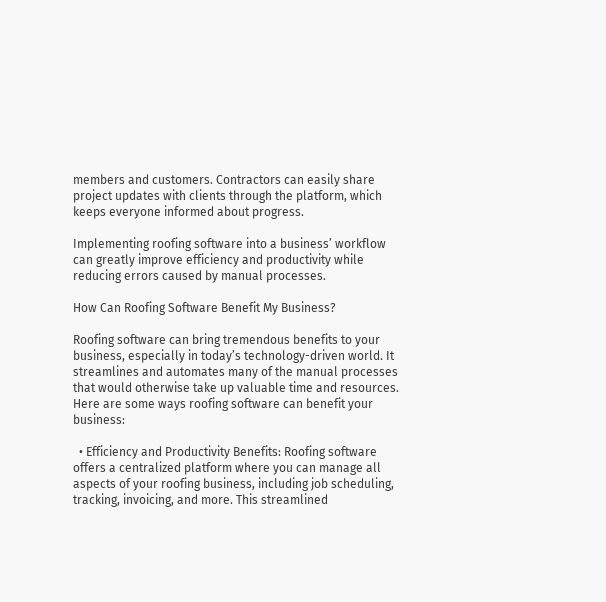members and customers. Contractors can easily share project updates with clients through the platform, which keeps everyone informed about progress.

Implementing roofing software into a business’ workflow can greatly improve efficiency and productivity while reducing errors caused by manual processes.

How Can Roofing Software Benefit My Business?

Roofing software can bring tremendous benefits to your business, especially in today’s technology-driven world. It streamlines and automates many of the manual processes that would otherwise take up valuable time and resources. Here are some ways roofing software can benefit your business:

  • Efficiency and Productivity Benefits: Roofing software offers a centralized platform where you can manage all aspects of your roofing business, including job scheduling, tracking, invoicing, and more. This streamlined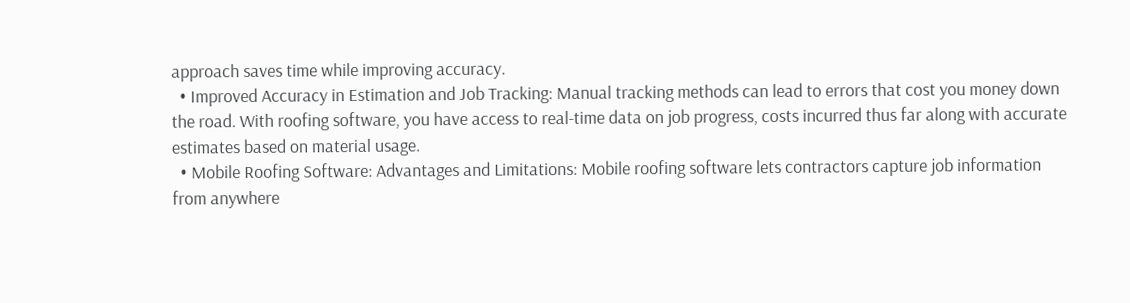approach saves time while improving accuracy.
  • Improved Accuracy in Estimation and Job Tracking: Manual tracking methods can lead to errors that cost you money down the road. With roofing software, you have access to real-time data on job progress, costs incurred thus far along with accurate estimates based on material usage.
  • Mobile Roofing Software: Advantages and Limitations: Mobile roofing software lets contractors capture job information from anywhere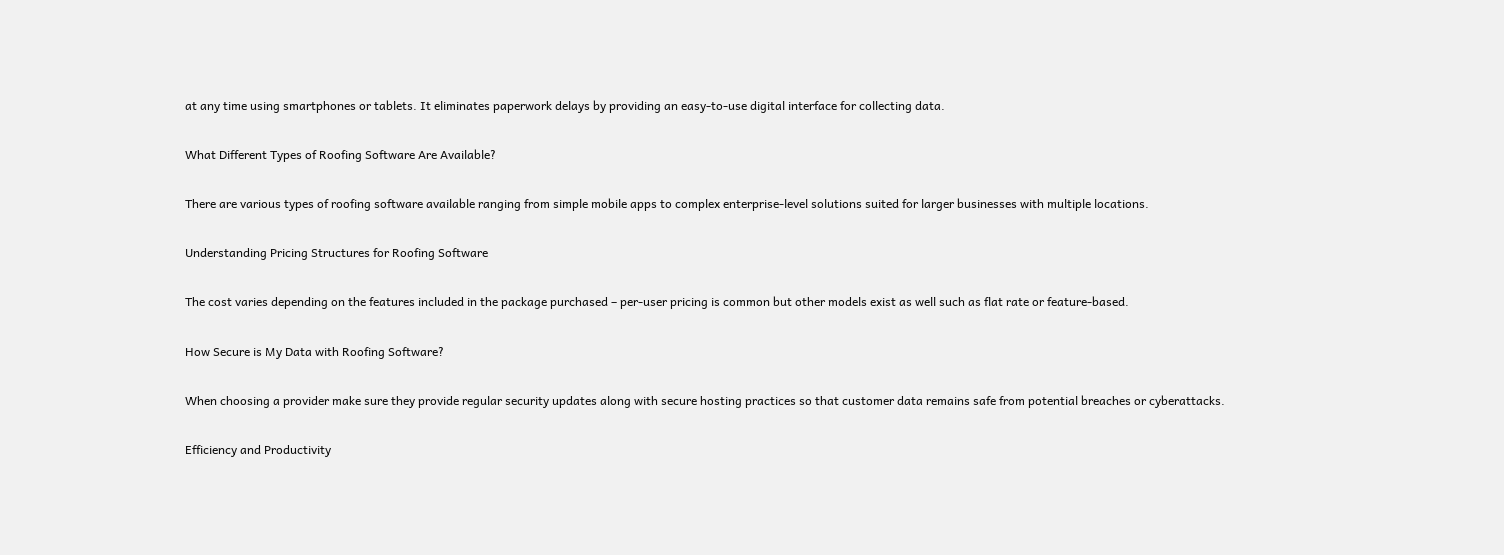at any time using smartphones or tablets. It eliminates paperwork delays by providing an easy-to-use digital interface for collecting data.

What Different Types of Roofing Software Are Available?

There are various types of roofing software available ranging from simple mobile apps to complex enterprise-level solutions suited for larger businesses with multiple locations.

Understanding Pricing Structures for Roofing Software

The cost varies depending on the features included in the package purchased – per-user pricing is common but other models exist as well such as flat rate or feature-based.

How Secure is My Data with Roofing Software?

When choosing a provider make sure they provide regular security updates along with secure hosting practices so that customer data remains safe from potential breaches or cyberattacks.

Efficiency and Productivity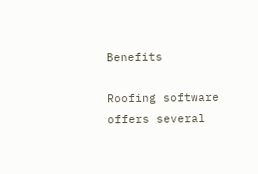Benefits

Roofing software offers several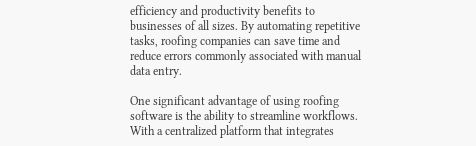efficiency and productivity benefits to businesses of all sizes. By automating repetitive tasks, roofing companies can save time and reduce errors commonly associated with manual data entry.

One significant advantage of using roofing software is the ability to streamline workflows. With a centralized platform that integrates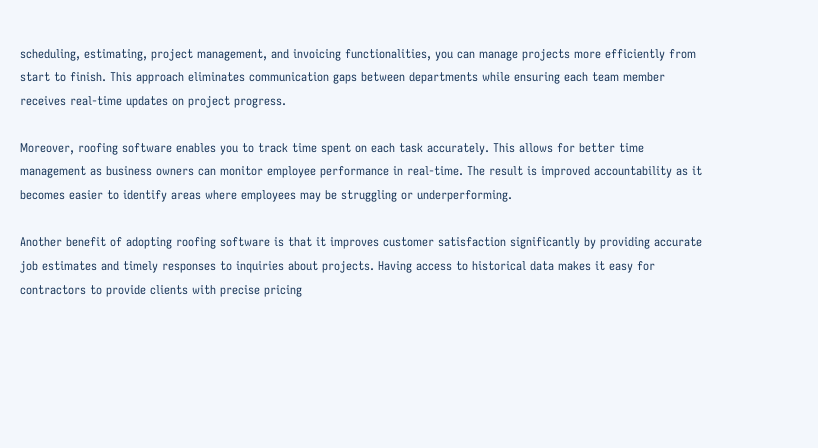scheduling, estimating, project management, and invoicing functionalities, you can manage projects more efficiently from start to finish. This approach eliminates communication gaps between departments while ensuring each team member receives real-time updates on project progress.

Moreover, roofing software enables you to track time spent on each task accurately. This allows for better time management as business owners can monitor employee performance in real-time. The result is improved accountability as it becomes easier to identify areas where employees may be struggling or underperforming.

Another benefit of adopting roofing software is that it improves customer satisfaction significantly by providing accurate job estimates and timely responses to inquiries about projects. Having access to historical data makes it easy for contractors to provide clients with precise pricing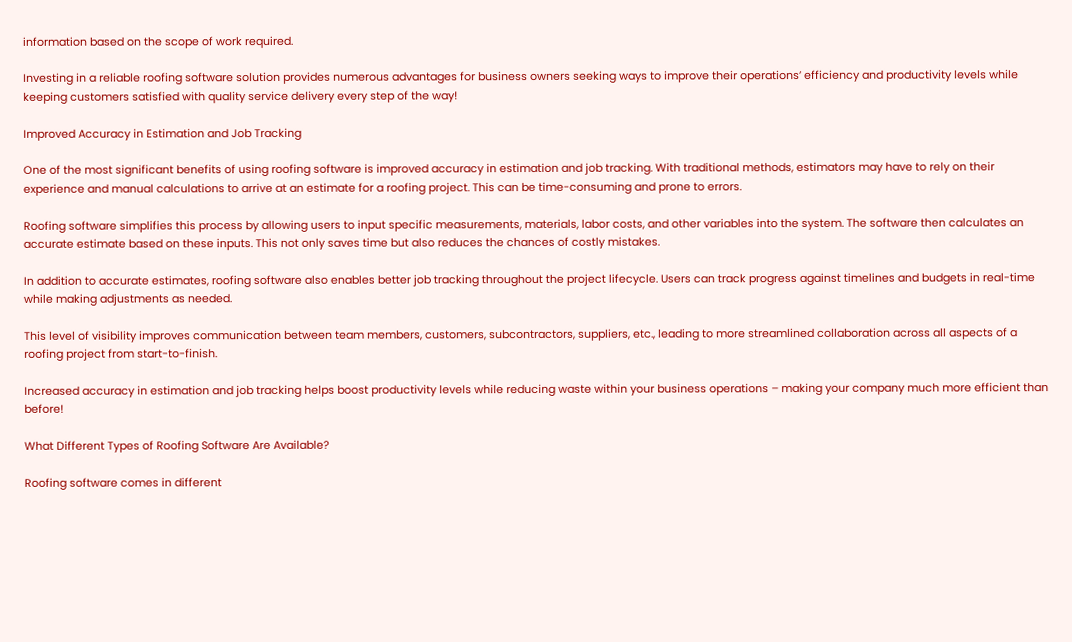information based on the scope of work required.

Investing in a reliable roofing software solution provides numerous advantages for business owners seeking ways to improve their operations’ efficiency and productivity levels while keeping customers satisfied with quality service delivery every step of the way!

Improved Accuracy in Estimation and Job Tracking

One of the most significant benefits of using roofing software is improved accuracy in estimation and job tracking. With traditional methods, estimators may have to rely on their experience and manual calculations to arrive at an estimate for a roofing project. This can be time-consuming and prone to errors.

Roofing software simplifies this process by allowing users to input specific measurements, materials, labor costs, and other variables into the system. The software then calculates an accurate estimate based on these inputs. This not only saves time but also reduces the chances of costly mistakes.

In addition to accurate estimates, roofing software also enables better job tracking throughout the project lifecycle. Users can track progress against timelines and budgets in real-time while making adjustments as needed.

This level of visibility improves communication between team members, customers, subcontractors, suppliers, etc., leading to more streamlined collaboration across all aspects of a roofing project from start-to-finish.

Increased accuracy in estimation and job tracking helps boost productivity levels while reducing waste within your business operations – making your company much more efficient than before!

What Different Types of Roofing Software Are Available?

Roofing software comes in different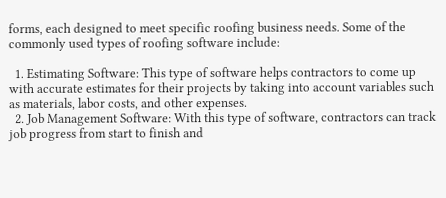forms, each designed to meet specific roofing business needs. Some of the commonly used types of roofing software include:

  1. Estimating Software: This type of software helps contractors to come up with accurate estimates for their projects by taking into account variables such as materials, labor costs, and other expenses.
  2. Job Management Software: With this type of software, contractors can track job progress from start to finish and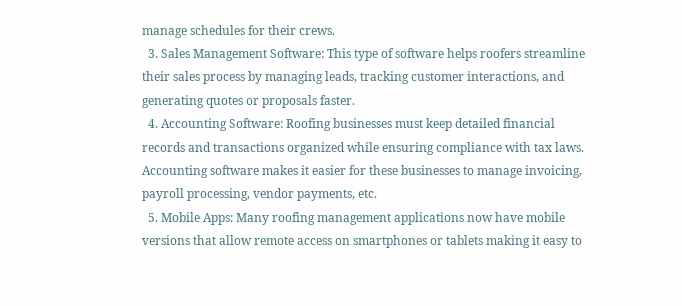manage schedules for their crews.
  3. Sales Management Software: This type of software helps roofers streamline their sales process by managing leads, tracking customer interactions, and generating quotes or proposals faster.
  4. Accounting Software: Roofing businesses must keep detailed financial records and transactions organized while ensuring compliance with tax laws. Accounting software makes it easier for these businesses to manage invoicing, payroll processing, vendor payments, etc.
  5. Mobile Apps: Many roofing management applications now have mobile versions that allow remote access on smartphones or tablets making it easy to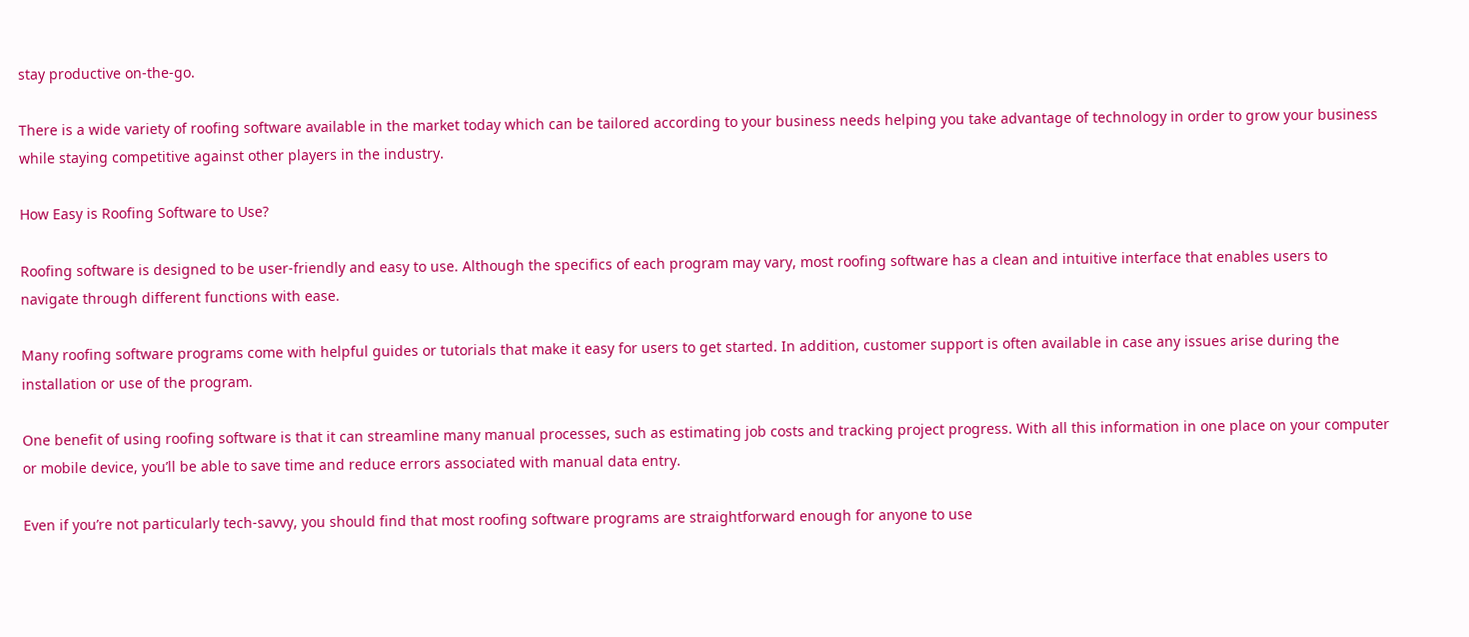stay productive on-the-go.

There is a wide variety of roofing software available in the market today which can be tailored according to your business needs helping you take advantage of technology in order to grow your business while staying competitive against other players in the industry.

How Easy is Roofing Software to Use?

Roofing software is designed to be user-friendly and easy to use. Although the specifics of each program may vary, most roofing software has a clean and intuitive interface that enables users to navigate through different functions with ease.

Many roofing software programs come with helpful guides or tutorials that make it easy for users to get started. In addition, customer support is often available in case any issues arise during the installation or use of the program.

One benefit of using roofing software is that it can streamline many manual processes, such as estimating job costs and tracking project progress. With all this information in one place on your computer or mobile device, you’ll be able to save time and reduce errors associated with manual data entry.

Even if you’re not particularly tech-savvy, you should find that most roofing software programs are straightforward enough for anyone to use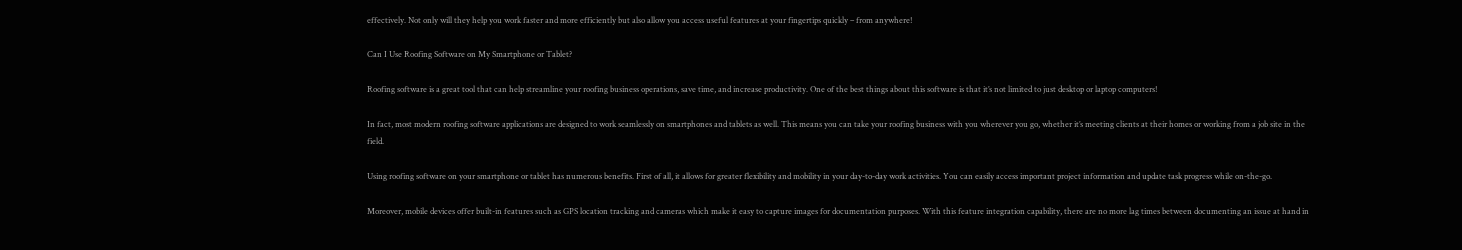effectively. Not only will they help you work faster and more efficiently but also allow you access useful features at your fingertips quickly – from anywhere!

Can I Use Roofing Software on My Smartphone or Tablet?

Roofing software is a great tool that can help streamline your roofing business operations, save time, and increase productivity. One of the best things about this software is that it’s not limited to just desktop or laptop computers!

In fact, most modern roofing software applications are designed to work seamlessly on smartphones and tablets as well. This means you can take your roofing business with you wherever you go, whether it’s meeting clients at their homes or working from a job site in the field.

Using roofing software on your smartphone or tablet has numerous benefits. First of all, it allows for greater flexibility and mobility in your day-to-day work activities. You can easily access important project information and update task progress while on-the-go.

Moreover, mobile devices offer built-in features such as GPS location tracking and cameras which make it easy to capture images for documentation purposes. With this feature integration capability, there are no more lag times between documenting an issue at hand in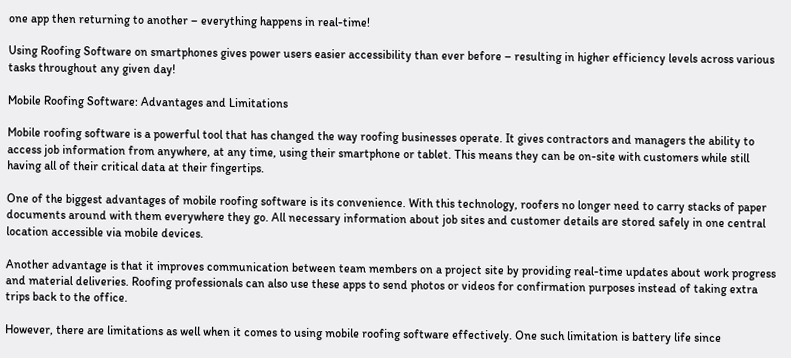one app then returning to another – everything happens in real-time!

Using Roofing Software on smartphones gives power users easier accessibility than ever before – resulting in higher efficiency levels across various tasks throughout any given day!

Mobile Roofing Software: Advantages and Limitations

Mobile roofing software is a powerful tool that has changed the way roofing businesses operate. It gives contractors and managers the ability to access job information from anywhere, at any time, using their smartphone or tablet. This means they can be on-site with customers while still having all of their critical data at their fingertips.

One of the biggest advantages of mobile roofing software is its convenience. With this technology, roofers no longer need to carry stacks of paper documents around with them everywhere they go. All necessary information about job sites and customer details are stored safely in one central location accessible via mobile devices.

Another advantage is that it improves communication between team members on a project site by providing real-time updates about work progress and material deliveries. Roofing professionals can also use these apps to send photos or videos for confirmation purposes instead of taking extra trips back to the office.

However, there are limitations as well when it comes to using mobile roofing software effectively. One such limitation is battery life since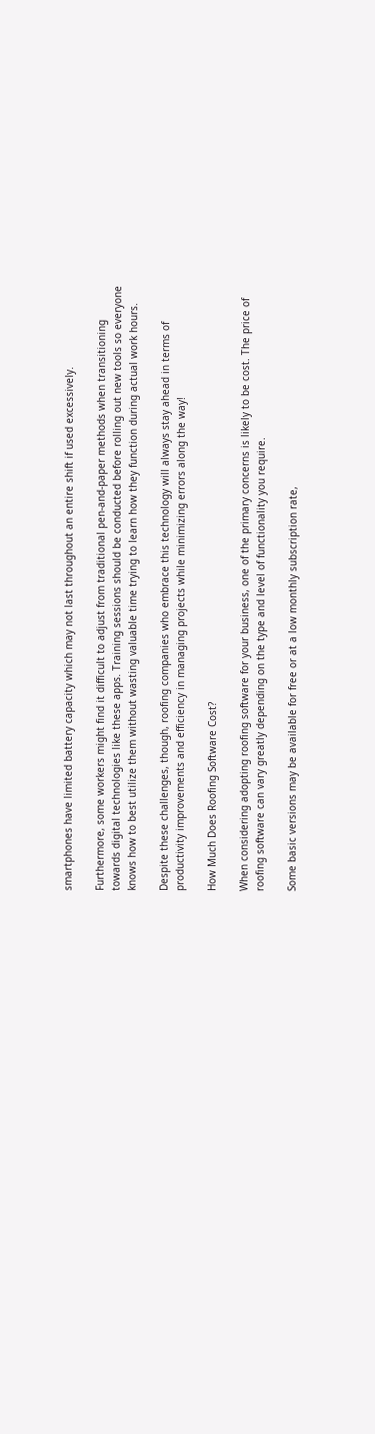smartphones have limited battery capacity which may not last throughout an entire shift if used excessively.

Furthermore, some workers might find it difficult to adjust from traditional pen-and-paper methods when transitioning towards digital technologies like these apps. Training sessions should be conducted before rolling out new tools so everyone knows how to best utilize them without wasting valuable time trying to learn how they function during actual work hours.

Despite these challenges, though, roofing companies who embrace this technology will always stay ahead in terms of productivity improvements and efficiency in managing projects while minimizing errors along the way!

How Much Does Roofing Software Cost?

When considering adopting roofing software for your business, one of the primary concerns is likely to be cost. The price of roofing software can vary greatly depending on the type and level of functionality you require.

Some basic versions may be available for free or at a low monthly subscription rate,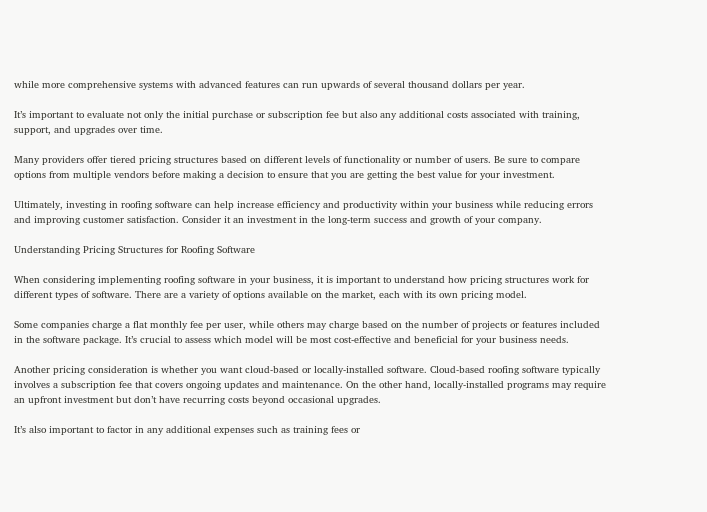while more comprehensive systems with advanced features can run upwards of several thousand dollars per year.

It’s important to evaluate not only the initial purchase or subscription fee but also any additional costs associated with training, support, and upgrades over time.

Many providers offer tiered pricing structures based on different levels of functionality or number of users. Be sure to compare options from multiple vendors before making a decision to ensure that you are getting the best value for your investment.

Ultimately, investing in roofing software can help increase efficiency and productivity within your business while reducing errors and improving customer satisfaction. Consider it an investment in the long-term success and growth of your company.

Understanding Pricing Structures for Roofing Software

When considering implementing roofing software in your business, it is important to understand how pricing structures work for different types of software. There are a variety of options available on the market, each with its own pricing model.

Some companies charge a flat monthly fee per user, while others may charge based on the number of projects or features included in the software package. It’s crucial to assess which model will be most cost-effective and beneficial for your business needs.

Another pricing consideration is whether you want cloud-based or locally-installed software. Cloud-based roofing software typically involves a subscription fee that covers ongoing updates and maintenance. On the other hand, locally-installed programs may require an upfront investment but don’t have recurring costs beyond occasional upgrades.

It’s also important to factor in any additional expenses such as training fees or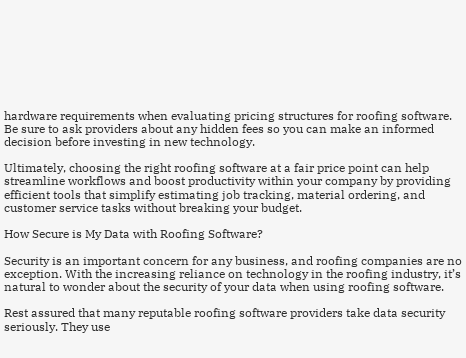hardware requirements when evaluating pricing structures for roofing software. Be sure to ask providers about any hidden fees so you can make an informed decision before investing in new technology.

Ultimately, choosing the right roofing software at a fair price point can help streamline workflows and boost productivity within your company by providing efficient tools that simplify estimating job tracking, material ordering, and customer service tasks without breaking your budget.

How Secure is My Data with Roofing Software?

Security is an important concern for any business, and roofing companies are no exception. With the increasing reliance on technology in the roofing industry, it’s natural to wonder about the security of your data when using roofing software.

Rest assured that many reputable roofing software providers take data security seriously. They use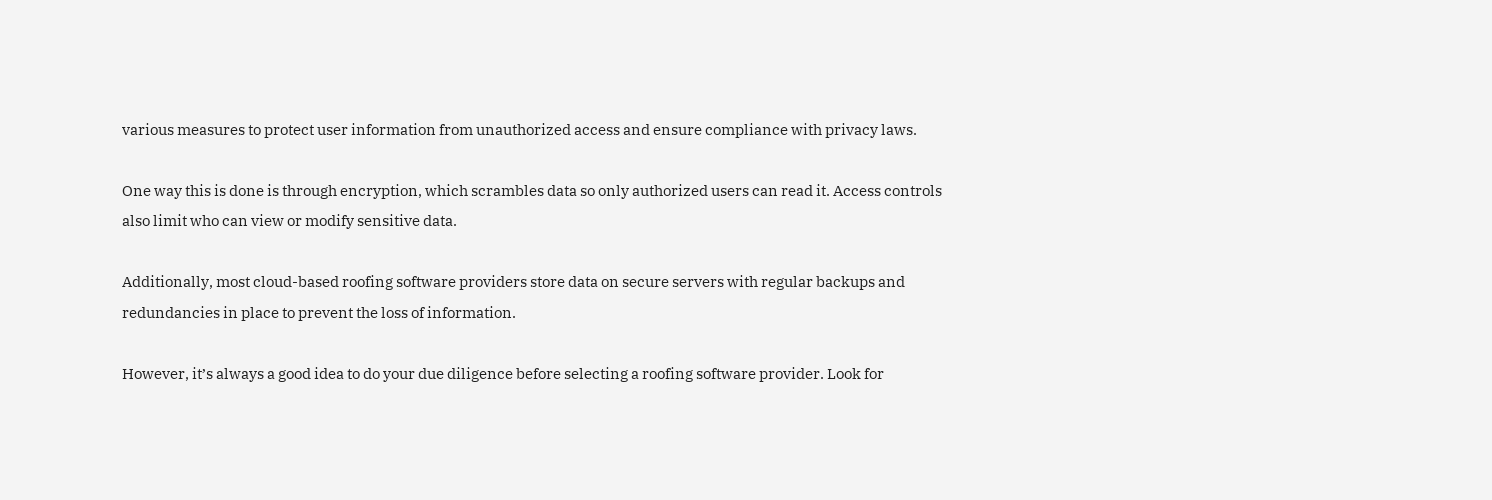various measures to protect user information from unauthorized access and ensure compliance with privacy laws.

One way this is done is through encryption, which scrambles data so only authorized users can read it. Access controls also limit who can view or modify sensitive data.

Additionally, most cloud-based roofing software providers store data on secure servers with regular backups and redundancies in place to prevent the loss of information.

However, it’s always a good idea to do your due diligence before selecting a roofing software provider. Look for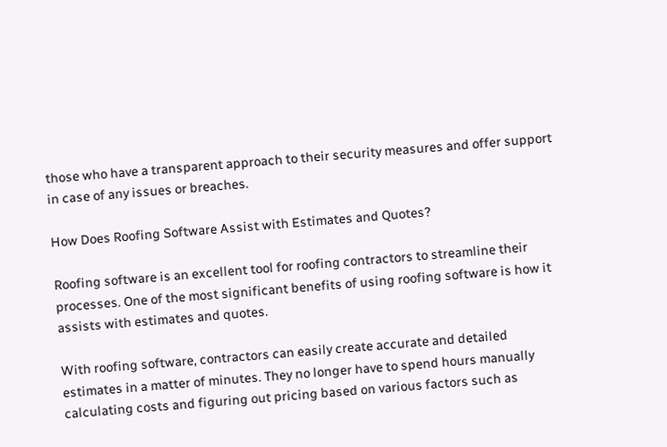those who have a transparent approach to their security measures and offer support in case of any issues or breaches.

How Does Roofing Software Assist with Estimates and Quotes?

Roofing software is an excellent tool for roofing contractors to streamline their processes. One of the most significant benefits of using roofing software is how it assists with estimates and quotes.

With roofing software, contractors can easily create accurate and detailed estimates in a matter of minutes. They no longer have to spend hours manually calculating costs and figuring out pricing based on various factors such as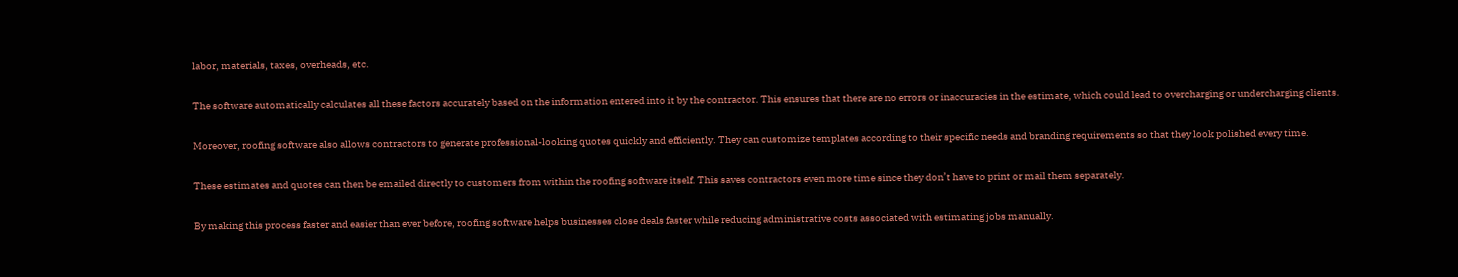labor, materials, taxes, overheads, etc.

The software automatically calculates all these factors accurately based on the information entered into it by the contractor. This ensures that there are no errors or inaccuracies in the estimate, which could lead to overcharging or undercharging clients.

Moreover, roofing software also allows contractors to generate professional-looking quotes quickly and efficiently. They can customize templates according to their specific needs and branding requirements so that they look polished every time.

These estimates and quotes can then be emailed directly to customers from within the roofing software itself. This saves contractors even more time since they don’t have to print or mail them separately.

By making this process faster and easier than ever before, roofing software helps businesses close deals faster while reducing administrative costs associated with estimating jobs manually.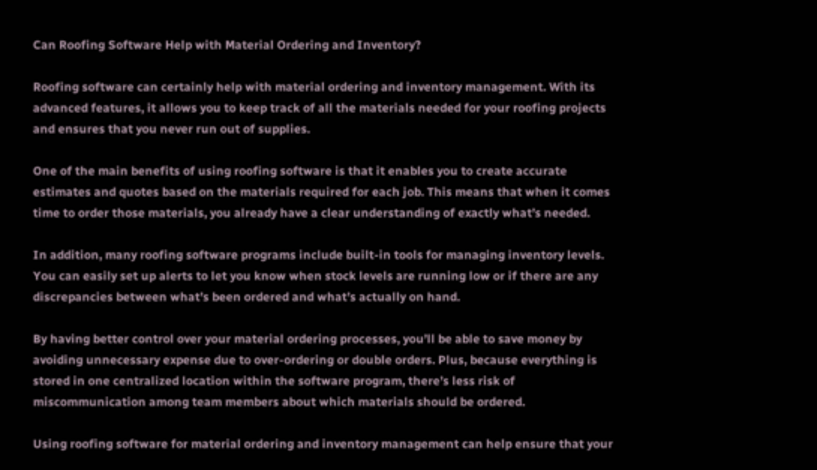Can Roofing Software Help with Material Ordering and Inventory?

Roofing software can certainly help with material ordering and inventory management. With its advanced features, it allows you to keep track of all the materials needed for your roofing projects and ensures that you never run out of supplies.

One of the main benefits of using roofing software is that it enables you to create accurate estimates and quotes based on the materials required for each job. This means that when it comes time to order those materials, you already have a clear understanding of exactly what’s needed.

In addition, many roofing software programs include built-in tools for managing inventory levels. You can easily set up alerts to let you know when stock levels are running low or if there are any discrepancies between what’s been ordered and what’s actually on hand.

By having better control over your material ordering processes, you’ll be able to save money by avoiding unnecessary expense due to over-ordering or double orders. Plus, because everything is stored in one centralized location within the software program, there’s less risk of miscommunication among team members about which materials should be ordered.

Using roofing software for material ordering and inventory management can help ensure that your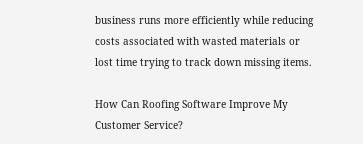business runs more efficiently while reducing costs associated with wasted materials or lost time trying to track down missing items.

How Can Roofing Software Improve My Customer Service?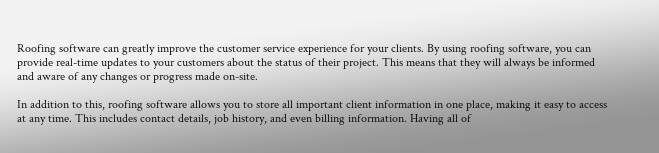Roofing software can greatly improve the customer service experience for your clients. By using roofing software, you can provide real-time updates to your customers about the status of their project. This means that they will always be informed and aware of any changes or progress made on-site.

In addition to this, roofing software allows you to store all important client information in one place, making it easy to access at any time. This includes contact details, job history, and even billing information. Having all of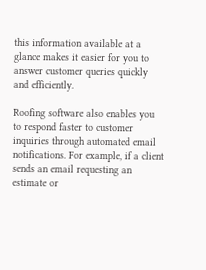this information available at a glance makes it easier for you to answer customer queries quickly and efficiently.

Roofing software also enables you to respond faster to customer inquiries through automated email notifications. For example, if a client sends an email requesting an estimate or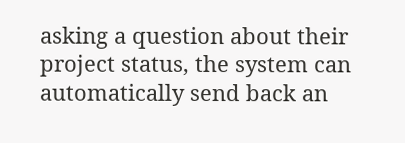asking a question about their project status, the system can automatically send back an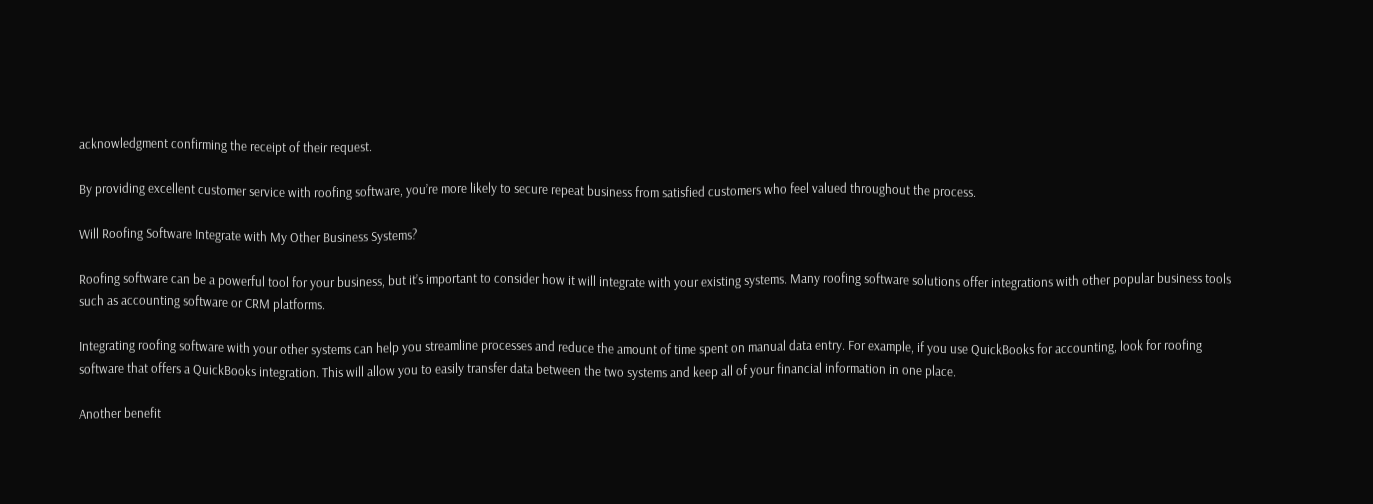acknowledgment confirming the receipt of their request.

By providing excellent customer service with roofing software, you’re more likely to secure repeat business from satisfied customers who feel valued throughout the process.

Will Roofing Software Integrate with My Other Business Systems?

Roofing software can be a powerful tool for your business, but it’s important to consider how it will integrate with your existing systems. Many roofing software solutions offer integrations with other popular business tools such as accounting software or CRM platforms.

Integrating roofing software with your other systems can help you streamline processes and reduce the amount of time spent on manual data entry. For example, if you use QuickBooks for accounting, look for roofing software that offers a QuickBooks integration. This will allow you to easily transfer data between the two systems and keep all of your financial information in one place.

Another benefit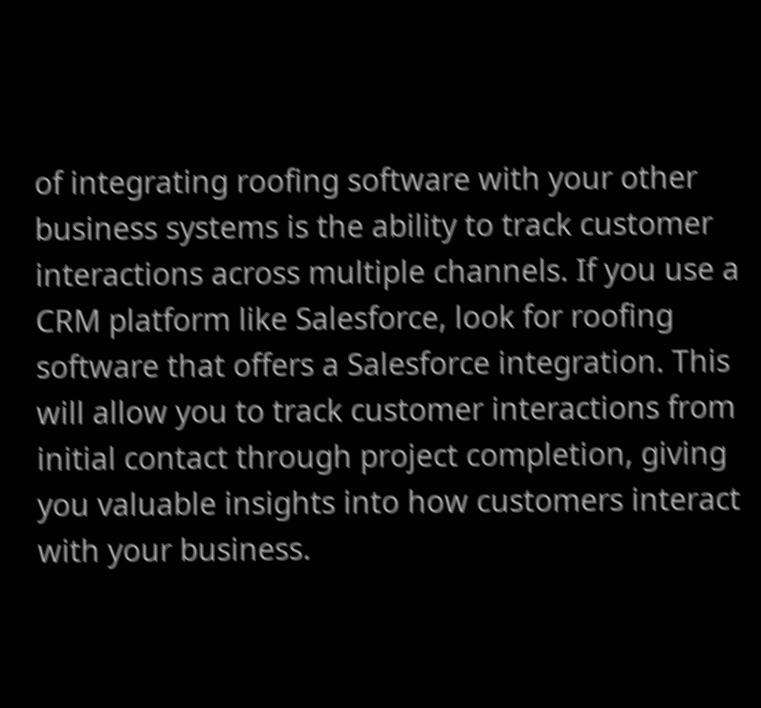of integrating roofing software with your other business systems is the ability to track customer interactions across multiple channels. If you use a CRM platform like Salesforce, look for roofing software that offers a Salesforce integration. This will allow you to track customer interactions from initial contact through project completion, giving you valuable insights into how customers interact with your business.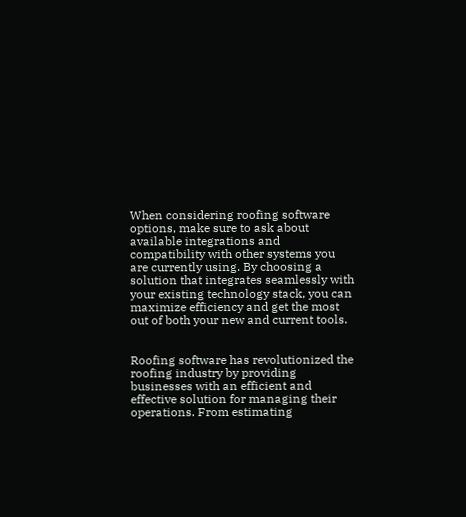When considering roofing software options, make sure to ask about available integrations and compatibility with other systems you are currently using. By choosing a solution that integrates seamlessly with your existing technology stack, you can maximize efficiency and get the most out of both your new and current tools.


Roofing software has revolutionized the roofing industry by providing businesses with an efficient and effective solution for managing their operations. From estimating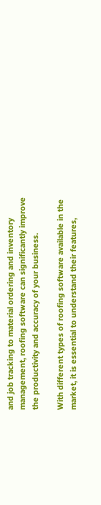and job tracking to material ordering and inventory management, roofing software can significantly improve the productivity and accuracy of your business.

With different types of roofing software available in the market, it is essential to understand their features,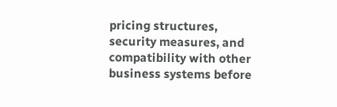pricing structures, security measures, and compatibility with other business systems before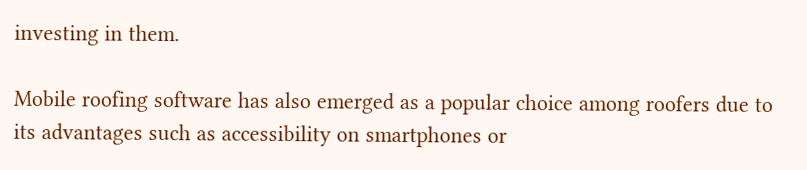investing in them.

Mobile roofing software has also emerged as a popular choice among roofers due to its advantages such as accessibility on smartphones or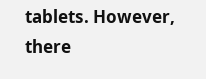tablets. However, there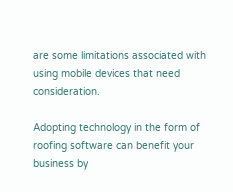are some limitations associated with using mobile devices that need consideration.

Adopting technology in the form of roofing software can benefit your business by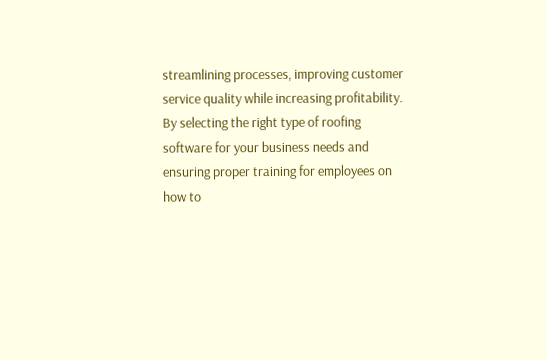streamlining processes, improving customer service quality while increasing profitability. By selecting the right type of roofing software for your business needs and ensuring proper training for employees on how to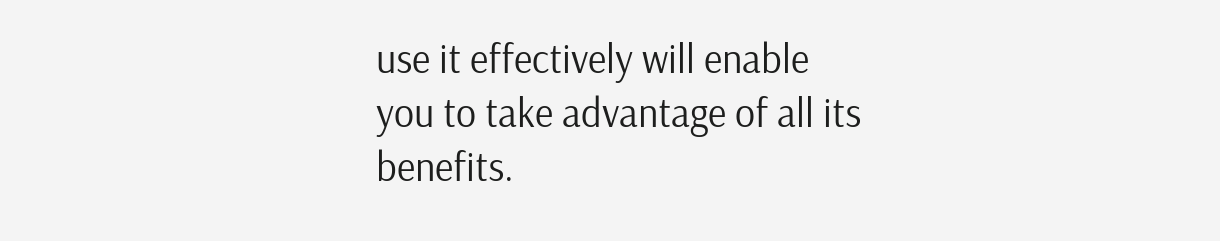use it effectively will enable you to take advantage of all its benefits.